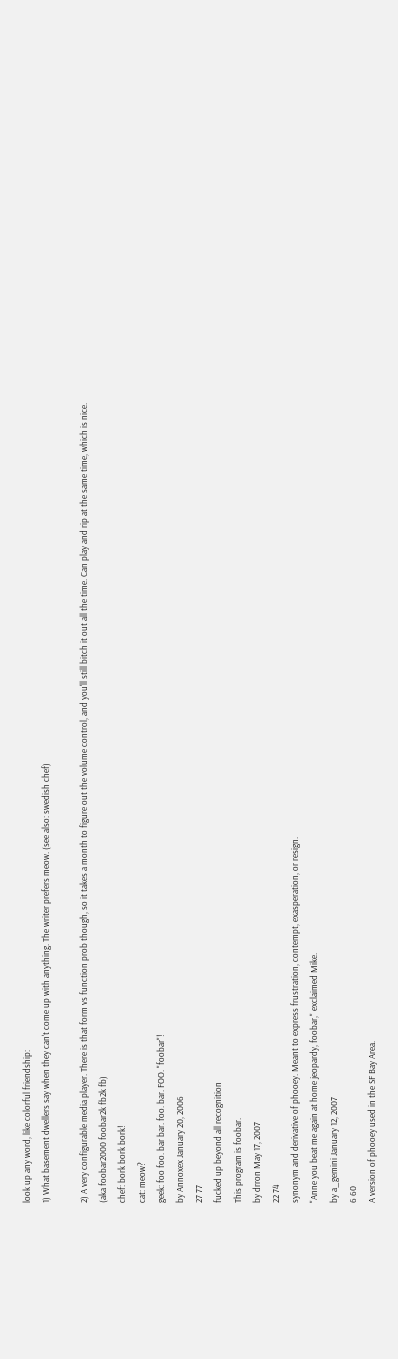look up any word, like colorful friendship:
1) What basement dwellers say when they can't come up with anything. The writer prefers meow. (see also: swedish chef)

2) A very configurable media player. There is that form vs function prob though, so it takes a month to figure out the volume control, and you'll still bitch it out all the time. Can play and rip at the same time, which is nice. (aka foobar2000 foobar2k fb2k fb)
chef: bork bork bork!
cat: meow?
geek: foo foo. bar bar. foo. bar. FOO. "foobar"!
by Annoxex January 20, 2006
27 77
fucked up beyond all recognition
This program is foobar.
by drron May 17, 2007
22 74
synonym and derivative of phooey. Meant to express frustration, contempt, exasperation, or resign.
"Anne you beat me again at home jeopardy, foobar," exclaimed Mike.
by a_gemini January 12, 2007
6 60
A version of phooey used in the SF Bay Area.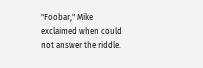"Foobar," Mike exclaimed when could not answer the riddle.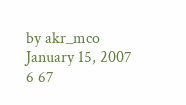by akr_mco January 15, 2007
6 67